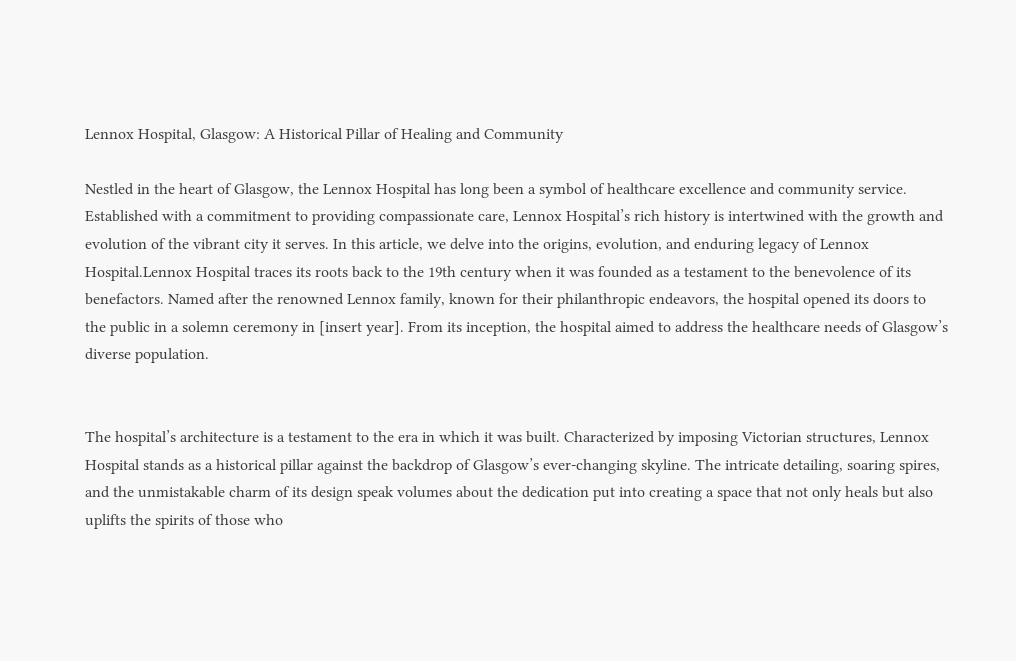Lennox Hospital, Glasgow: A Historical Pillar of Healing and Community

Nestled in the heart of Glasgow, the Lennox Hospital has long been a symbol of healthcare excellence and community service. Established with a commitment to providing compassionate care, Lennox Hospital’s rich history is intertwined with the growth and evolution of the vibrant city it serves. In this article, we delve into the origins, evolution, and enduring legacy of Lennox Hospital.Lennox Hospital traces its roots back to the 19th century when it was founded as a testament to the benevolence of its benefactors. Named after the renowned Lennox family, known for their philanthropic endeavors, the hospital opened its doors to the public in a solemn ceremony in [insert year]. From its inception, the hospital aimed to address the healthcare needs of Glasgow’s diverse population.


The hospital’s architecture is a testament to the era in which it was built. Characterized by imposing Victorian structures, Lennox Hospital stands as a historical pillar against the backdrop of Glasgow’s ever-changing skyline. The intricate detailing, soaring spires, and the unmistakable charm of its design speak volumes about the dedication put into creating a space that not only heals but also uplifts the spirits of those who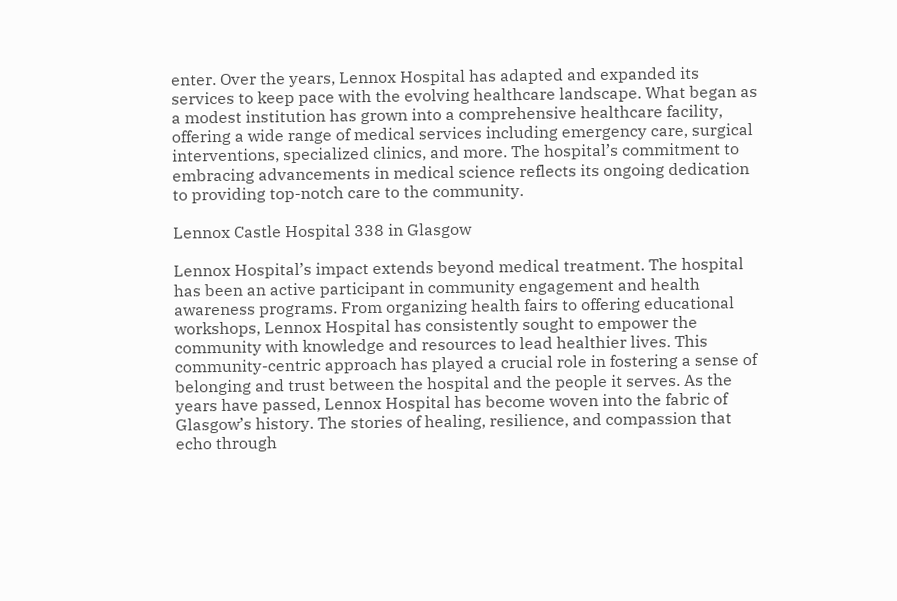enter. Over the years, Lennox Hospital has adapted and expanded its services to keep pace with the evolving healthcare landscape. What began as a modest institution has grown into a comprehensive healthcare facility, offering a wide range of medical services including emergency care, surgical interventions, specialized clinics, and more. The hospital’s commitment to embracing advancements in medical science reflects its ongoing dedication to providing top-notch care to the community.

Lennox Castle Hospital 338 in Glasgow

Lennox Hospital’s impact extends beyond medical treatment. The hospital has been an active participant in community engagement and health awareness programs. From organizing health fairs to offering educational workshops, Lennox Hospital has consistently sought to empower the community with knowledge and resources to lead healthier lives. This community-centric approach has played a crucial role in fostering a sense of belonging and trust between the hospital and the people it serves. As the years have passed, Lennox Hospital has become woven into the fabric of Glasgow’s history. The stories of healing, resilience, and compassion that echo through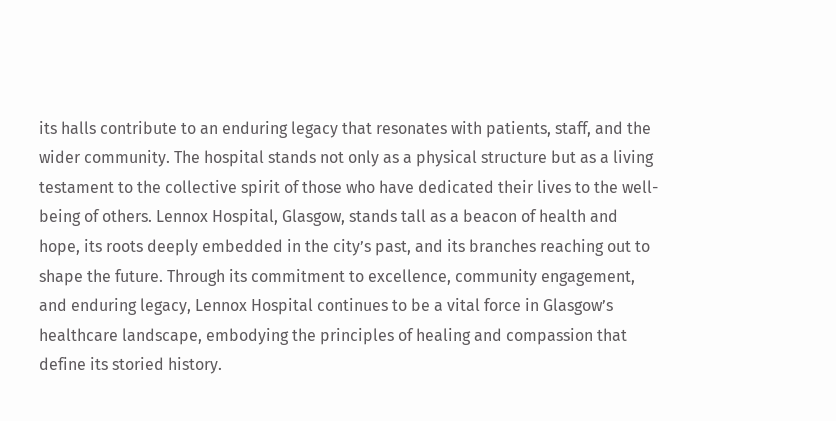its halls contribute to an enduring legacy that resonates with patients, staff, and the wider community. The hospital stands not only as a physical structure but as a living testament to the collective spirit of those who have dedicated their lives to the well-being of others. Lennox Hospital, Glasgow, stands tall as a beacon of health and hope, its roots deeply embedded in the city’s past, and its branches reaching out to shape the future. Through its commitment to excellence, community engagement, and enduring legacy, Lennox Hospital continues to be a vital force in Glasgow’s healthcare landscape, embodying the principles of healing and compassion that define its storied history.